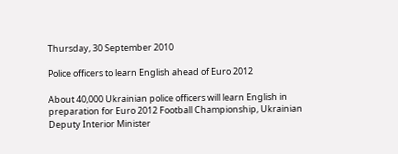Thursday, 30 September 2010

Police officers to learn English ahead of Euro 2012

About 40,000 Ukrainian police officers will learn English in preparation for Euro 2012 Football Championship, Ukrainian Deputy Interior Minister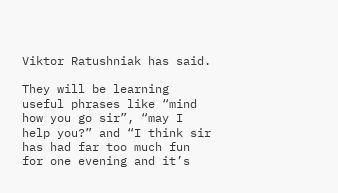Viktor Ratushniak has said.

They will be learning useful phrases like “mind how you go sir”, “may I help you?” and “I think sir has had far too much fun for one evening and it’s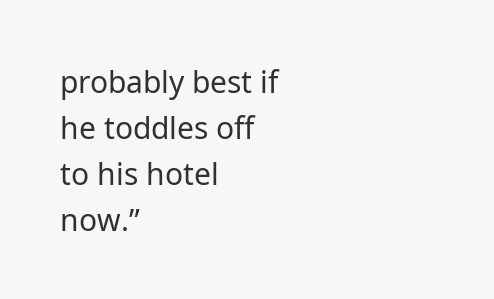probably best if he toddles off to his hotel now.”